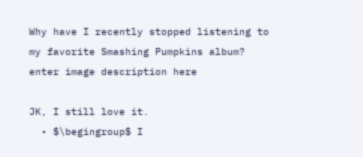Why have I recently stopped listening to my favorite Smashing Pumpkins album? enter image description here

JK, I still love it.
  • $\begingroup$ I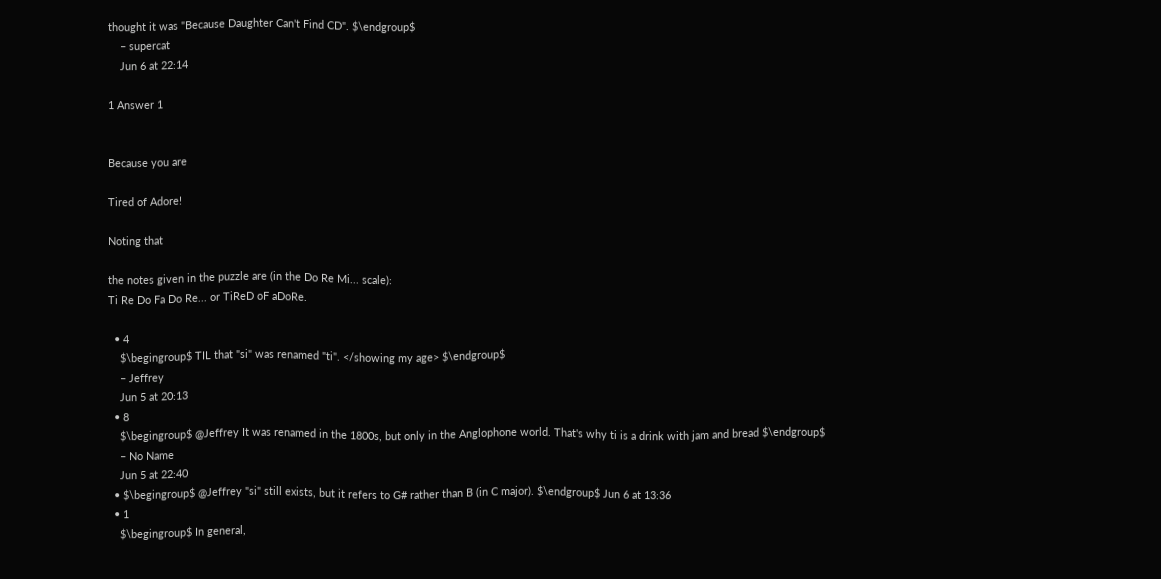thought it was "Because Daughter Can't Find CD". $\endgroup$
    – supercat
    Jun 6 at 22:14

1 Answer 1


Because you are

Tired of Adore!

Noting that

the notes given in the puzzle are (in the Do Re Mi... scale):
Ti Re Do Fa Do Re... or TiReD oF aDoRe.

  • 4
    $\begingroup$ TIL that "si" was renamed "ti". </showing my age> $\endgroup$
    – Jeffrey
    Jun 5 at 20:13
  • 8
    $\begingroup$ @Jeffrey It was renamed in the 1800s, but only in the Anglophone world. That's why ti is a drink with jam and bread $\endgroup$
    – No Name
    Jun 5 at 22:40
  • $\begingroup$ @Jeffrey "si" still exists, but it refers to G# rather than B (in C major). $\endgroup$ Jun 6 at 13:36
  • 1
    $\begingroup$ In general,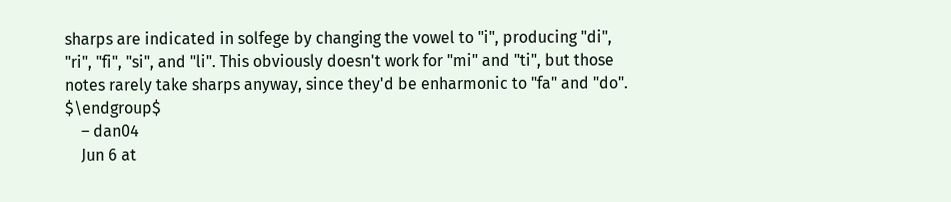sharps are indicated in solfege by changing the vowel to "i", producing "di", "ri", "fi", "si", and "li". This obviously doesn't work for "mi" and "ti", but those notes rarely take sharps anyway, since they'd be enharmonic to "fa" and "do". $\endgroup$
    – dan04
    Jun 6 at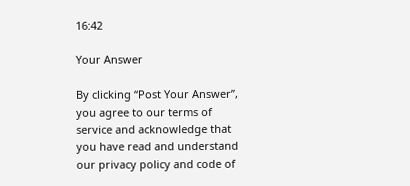16:42

Your Answer

By clicking “Post Your Answer”, you agree to our terms of service and acknowledge that you have read and understand our privacy policy and code of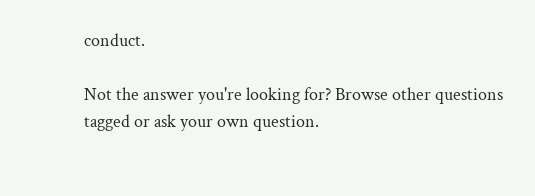conduct.

Not the answer you're looking for? Browse other questions tagged or ask your own question.